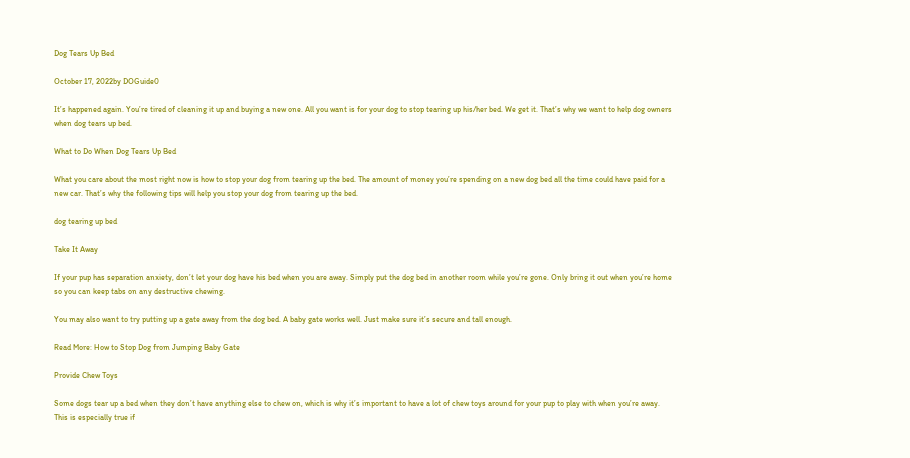Dog Tears Up Bed

October 17, 2022by DOGuide0

It’s happened again. You’re tired of cleaning it up and buying a new one. All you want is for your dog to stop tearing up his/her bed. We get it. That’s why we want to help dog owners when dog tears up bed.

What to Do When Dog Tears Up Bed

What you care about the most right now is how to stop your dog from tearing up the bed. The amount of money you’re spending on a new dog bed all the time could have paid for a new car. That’s why the following tips will help you stop your dog from tearing up the bed.

dog tearing up bed

Take It Away

If your pup has separation anxiety, don’t let your dog have his bed when you are away. Simply put the dog bed in another room while you’re gone. Only bring it out when you’re home so you can keep tabs on any destructive chewing.

You may also want to try putting up a gate away from the dog bed. A baby gate works well. Just make sure it’s secure and tall enough.

Read More: How to Stop Dog from Jumping Baby Gate

Provide Chew Toys

Some dogs tear up a bed when they don’t have anything else to chew on, which is why it’s important to have a lot of chew toys around for your pup to play with when you’re away. This is especially true if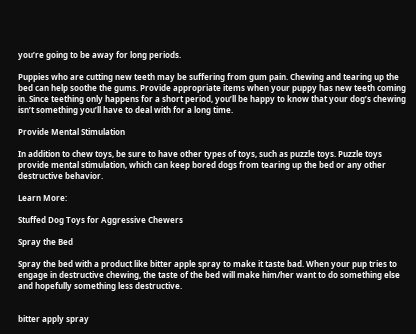you’re going to be away for long periods.

Puppies who are cutting new teeth may be suffering from gum pain. Chewing and tearing up the bed can help soothe the gums. Provide appropriate items when your puppy has new teeth coming in. Since teething only happens for a short period, you’ll be happy to know that your dog’s chewing isn’t something you’ll have to deal with for a long time.

Provide Mental Stimulation

In addition to chew toys, be sure to have other types of toys, such as puzzle toys. Puzzle toys provide mental stimulation, which can keep bored dogs from tearing up the bed or any other destructive behavior.

Learn More:

Stuffed Dog Toys for Aggressive Chewers

Spray the Bed

Spray the bed with a product like bitter apple spray to make it taste bad. When your pup tries to engage in destructive chewing, the taste of the bed will make him/her want to do something else and hopefully something less destructive.


bitter apply spray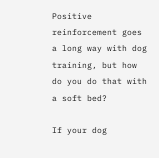Positive reinforcement goes a long way with dog training, but how do you do that with a soft bed?

If your dog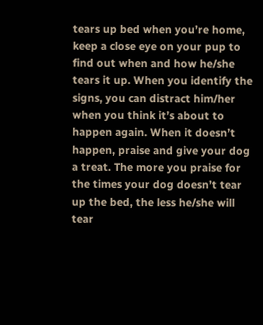tears up bed when you’re home, keep a close eye on your pup to find out when and how he/she tears it up. When you identify the signs, you can distract him/her when you think it’s about to happen again. When it doesn’t happen, praise and give your dog a treat. The more you praise for the times your dog doesn’t tear up the bed, the less he/she will tear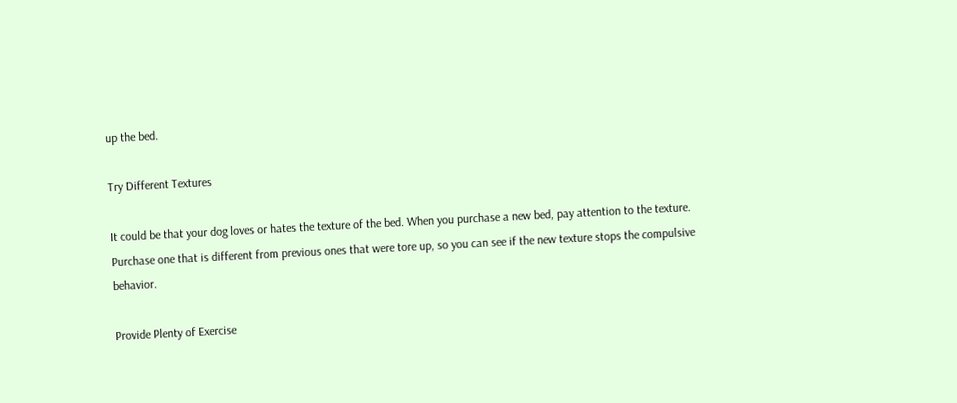up the bed.

Try Different Textures

It could be that your dog loves or hates the texture of the bed. When you purchase a new bed, pay attention to the texture. Purchase one that is different from previous ones that were tore up, so you can see if the new texture stops the compulsive behavior.

Provide Plenty of Exercise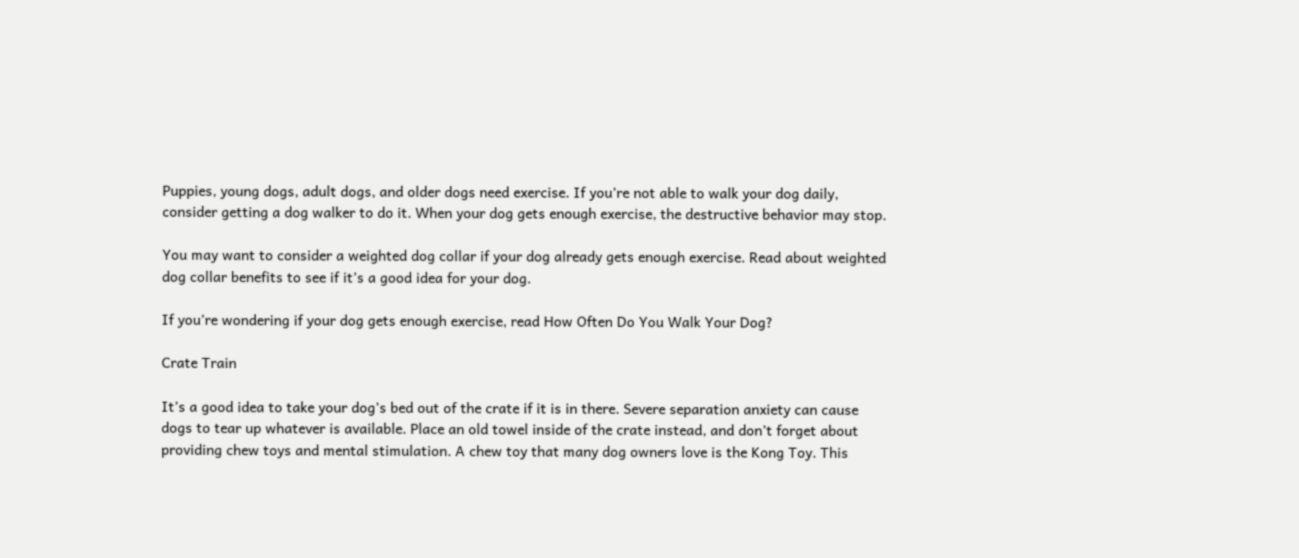Puppies, young dogs, adult dogs, and older dogs need exercise. If you’re not able to walk your dog daily, consider getting a dog walker to do it. When your dog gets enough exercise, the destructive behavior may stop.

You may want to consider a weighted dog collar if your dog already gets enough exercise. Read about weighted dog collar benefits to see if it’s a good idea for your dog.

If you’re wondering if your dog gets enough exercise, read How Often Do You Walk Your Dog?

Crate Train

It’s a good idea to take your dog’s bed out of the crate if it is in there. Severe separation anxiety can cause dogs to tear up whatever is available. Place an old towel inside of the crate instead, and don’t forget about providing chew toys and mental stimulation. A chew toy that many dog owners love is the Kong Toy. This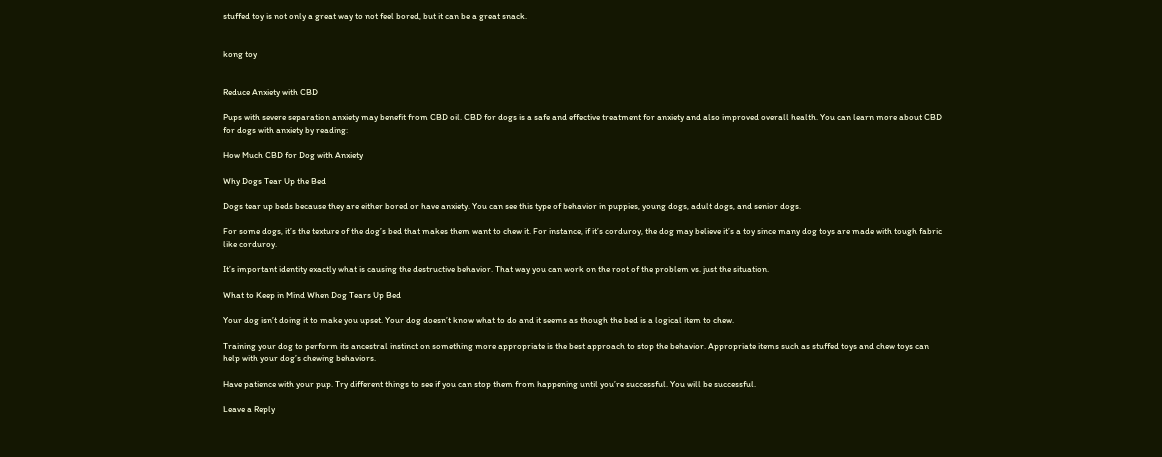stuffed toy is not only a great way to not feel bored, but it can be a great snack.


kong toy


Reduce Anxiety with CBD

Pups with severe separation anxiety may benefit from CBD oil. CBD for dogs is a safe and effective treatment for anxiety and also improved overall health. You can learn more about CBD for dogs with anxiety by reading:

How Much CBD for Dog with Anxiety

Why Dogs Tear Up the Bed

Dogs tear up beds because they are either bored or have anxiety. You can see this type of behavior in puppies, young dogs, adult dogs, and senior dogs.

For some dogs, it’s the texture of the dog’s bed that makes them want to chew it. For instance, if it’s corduroy, the dog may believe it’s a toy since many dog toys are made with tough fabric like corduroy.

It’s important identity exactly what is causing the destructive behavior. That way you can work on the root of the problem vs. just the situation.

What to Keep in Mind When Dog Tears Up Bed

Your dog isn’t doing it to make you upset. Your dog doesn’t know what to do and it seems as though the bed is a logical item to chew.

Training your dog to perform its ancestral instinct on something more appropriate is the best approach to stop the behavior. Appropriate items such as stuffed toys and chew toys can help with your dog’s chewing behaviors.

Have patience with your pup. Try different things to see if you can stop them from happening until you’re successful. You will be successful.

Leave a Reply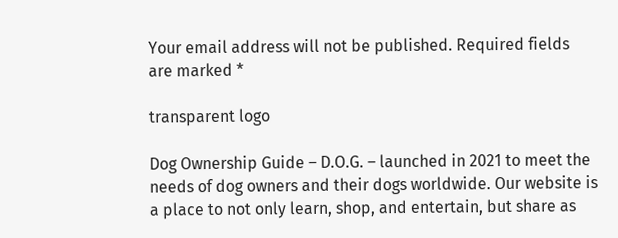Your email address will not be published. Required fields are marked *

transparent logo

Dog Ownership Guide – D.O.G. – launched in 2021 to meet the needs of dog owners and their dogs worldwide. Our website is a place to not only learn, shop, and entertain, but share as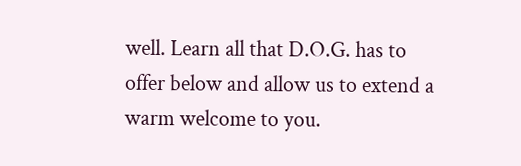well. Learn all that D.O.G. has to offer below and allow us to extend a warm welcome to you.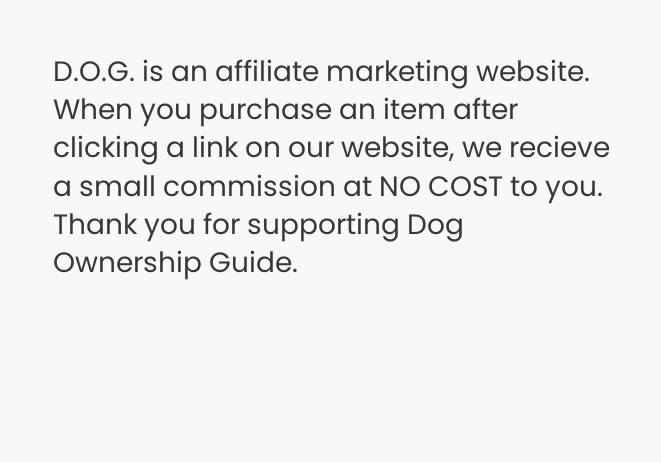D.O.G. is an affiliate marketing website. When you purchase an item after clicking a link on our website, we recieve a small commission at NO COST to you. Thank you for supporting Dog Ownership Guide.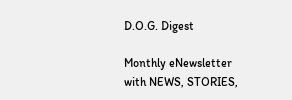D.O.G. Digest

Monthly eNewsletter with NEWS, STORIES,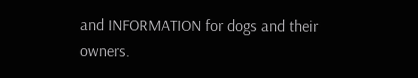and INFORMATION for dogs and their owners.